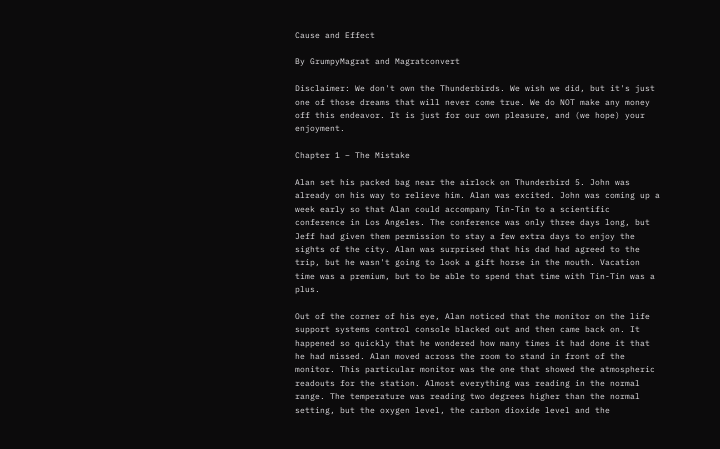Cause and Effect

By GrumpyMagrat and Magratconvert

Disclaimer: We don't own the Thunderbirds. We wish we did, but it's just one of those dreams that will never come true. We do NOT make any money off this endeavor. It is just for our own pleasure, and (we hope) your enjoyment.

Chapter 1 – The Mistake

Alan set his packed bag near the airlock on Thunderbird 5. John was already on his way to relieve him. Alan was excited. John was coming up a week early so that Alan could accompany Tin-Tin to a scientific conference in Los Angeles. The conference was only three days long, but Jeff had given them permission to stay a few extra days to enjoy the sights of the city. Alan was surprised that his dad had agreed to the trip, but he wasn't going to look a gift horse in the mouth. Vacation time was a premium, but to be able to spend that time with Tin-Tin was a plus.

Out of the corner of his eye, Alan noticed that the monitor on the life support systems control console blacked out and then came back on. It happened so quickly that he wondered how many times it had done it that he had missed. Alan moved across the room to stand in front of the monitor. This particular monitor was the one that showed the atmospheric readouts for the station. Almost everything was reading in the normal range. The temperature was reading two degrees higher than the normal setting, but the oxygen level, the carbon dioxide level and the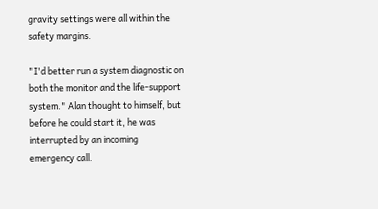gravity settings were all within the safety margins.

"I'd better run a system diagnostic on both the monitor and the life-support system." Alan thought to himself, but before he could start it, he was interrupted by an incoming emergency call.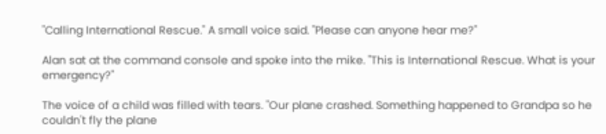"Calling International Rescue." A small voice said. "Please can anyone hear me?"

Alan sat at the command console and spoke into the mike. "This is International Rescue. What is your emergency?"

The voice of a child was filled with tears. "Our plane crashed. Something happened to Grandpa so he couldn't fly the plane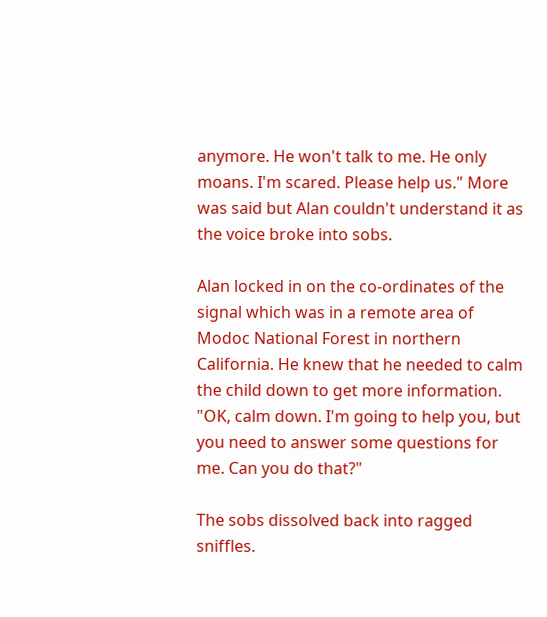anymore. He won't talk to me. He only moans. I'm scared. Please help us." More was said but Alan couldn't understand it as the voice broke into sobs.

Alan locked in on the co-ordinates of the signal which was in a remote area of Modoc National Forest in northern California. He knew that he needed to calm the child down to get more information. "OK, calm down. I'm going to help you, but you need to answer some questions for me. Can you do that?"

The sobs dissolved back into ragged sniffles.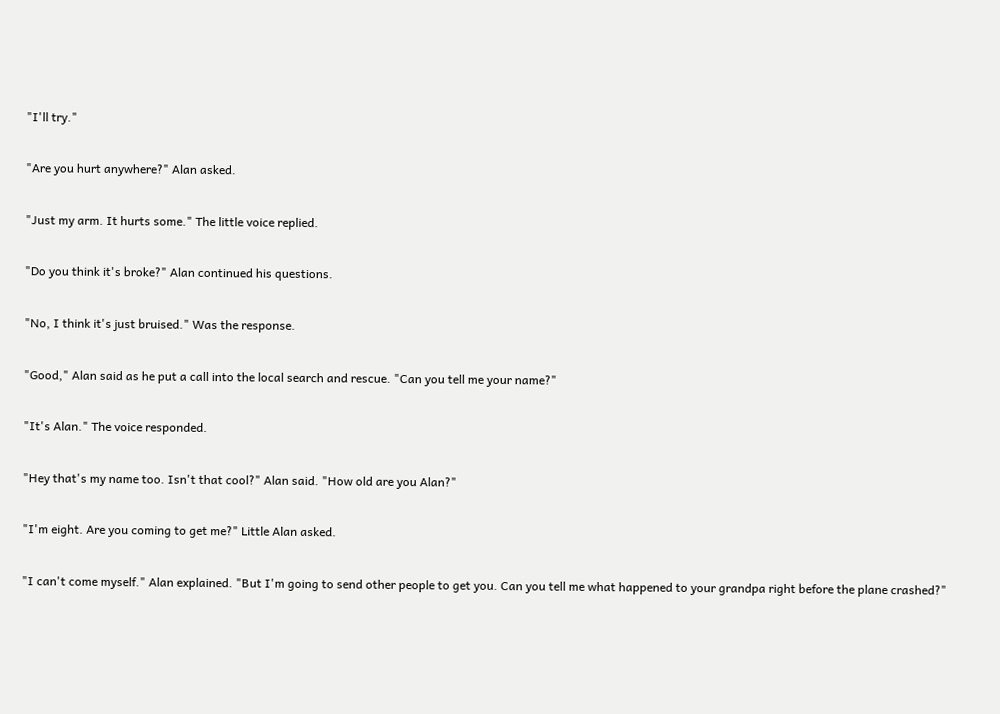"I'll try."

"Are you hurt anywhere?" Alan asked.

"Just my arm. It hurts some." The little voice replied.

"Do you think it's broke?" Alan continued his questions.

"No, I think it's just bruised." Was the response.

"Good," Alan said as he put a call into the local search and rescue. "Can you tell me your name?"

"It's Alan." The voice responded.

"Hey that's my name too. Isn't that cool?" Alan said. "How old are you Alan?"

"I'm eight. Are you coming to get me?" Little Alan asked.

"I can't come myself." Alan explained. "But I'm going to send other people to get you. Can you tell me what happened to your grandpa right before the plane crashed?"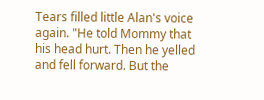Tears filled little Alan's voice again. "He told Mommy that his head hurt. Then he yelled and fell forward. But the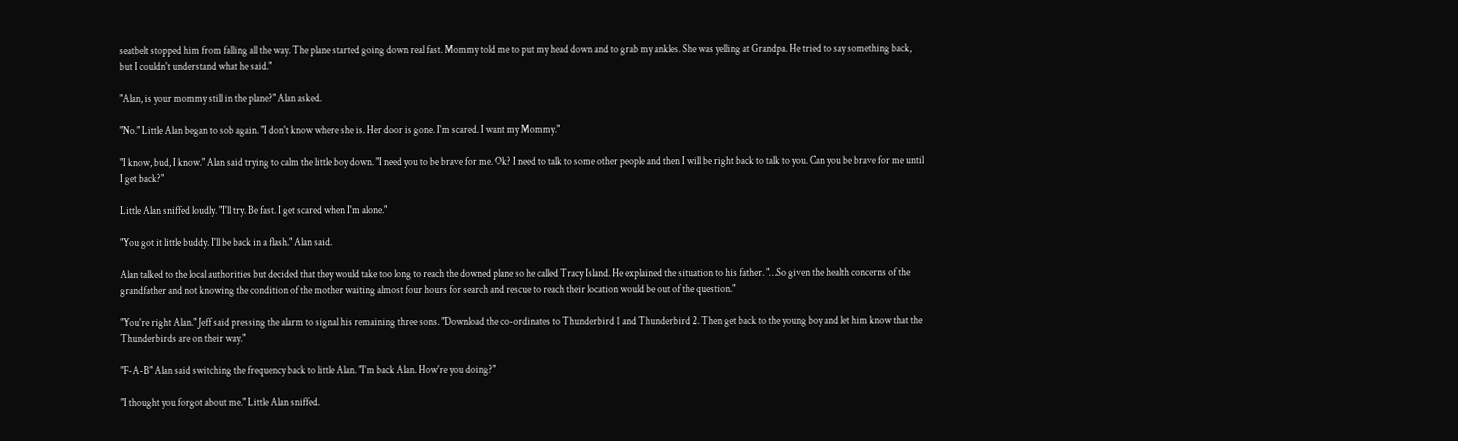seatbelt stopped him from falling all the way. The plane started going down real fast. Mommy told me to put my head down and to grab my ankles. She was yelling at Grandpa. He tried to say something back, but I couldn't understand what he said."

"Alan, is your mommy still in the plane?" Alan asked.

"No." Little Alan began to sob again. "I don't know where she is. Her door is gone. I'm scared. I want my Mommy."

"I know, bud, I know." Alan said trying to calm the little boy down. "I need you to be brave for me. Ok? I need to talk to some other people and then I will be right back to talk to you. Can you be brave for me until I get back?"

Little Alan sniffed loudly. "I'll try. Be fast. I get scared when I'm alone."

"You got it little buddy. I'll be back in a flash." Alan said.

Alan talked to the local authorities but decided that they would take too long to reach the downed plane so he called Tracy Island. He explained the situation to his father. "…So given the health concerns of the grandfather and not knowing the condition of the mother waiting almost four hours for search and rescue to reach their location would be out of the question."

"You're right Alan." Jeff said pressing the alarm to signal his remaining three sons. "Download the co-ordinates to Thunderbird 1 and Thunderbird 2. Then get back to the young boy and let him know that the Thunderbirds are on their way."

"F-A-B" Alan said switching the frequency back to little Alan. "I'm back Alan. How're you doing?"

"I thought you forgot about me." Little Alan sniffed.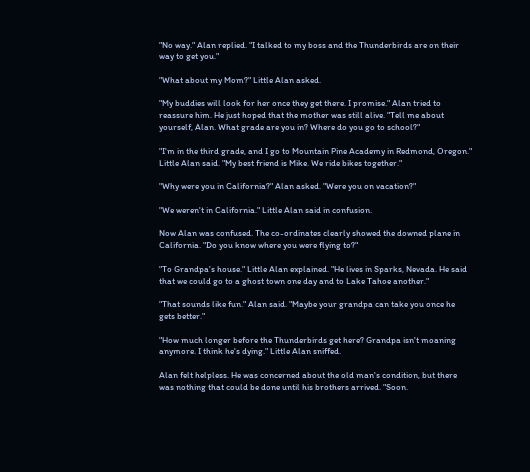"No way." Alan replied. "I talked to my boss and the Thunderbirds are on their way to get you."

"What about my Mom?" Little Alan asked.

"My buddies will look for her once they get there. I promise." Alan tried to reassure him. He just hoped that the mother was still alive. "Tell me about yourself, Alan. What grade are you in? Where do you go to school?"

"I'm in the third grade, and I go to Mountain Pine Academy in Redmond, Oregon." Little Alan said. "My best friend is Mike. We ride bikes together."

"Why were you in California?" Alan asked. "Were you on vacation?"

"We weren't in California." Little Alan said in confusion.

Now Alan was confused. The co-ordinates clearly showed the downed plane in California. "Do you know where you were flying to?"

"To Grandpa's house." Little Alan explained. "He lives in Sparks, Nevada. He said that we could go to a ghost town one day and to Lake Tahoe another."

"That sounds like fun." Alan said. "Maybe your grandpa can take you once he gets better."

"How much longer before the Thunderbirds get here? Grandpa isn't moaning anymore. I think he's dying." Little Alan sniffed.

Alan felt helpless. He was concerned about the old man's condition, but there was nothing that could be done until his brothers arrived. "Soon.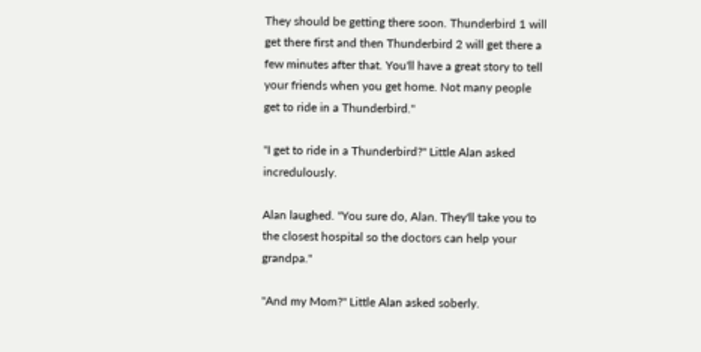They should be getting there soon. Thunderbird 1 will get there first and then Thunderbird 2 will get there a few minutes after that. You'll have a great story to tell your friends when you get home. Not many people get to ride in a Thunderbird."

"I get to ride in a Thunderbird?" Little Alan asked incredulously.

Alan laughed. "You sure do, Alan. They'll take you to the closest hospital so the doctors can help your grandpa."

"And my Mom?" Little Alan asked soberly.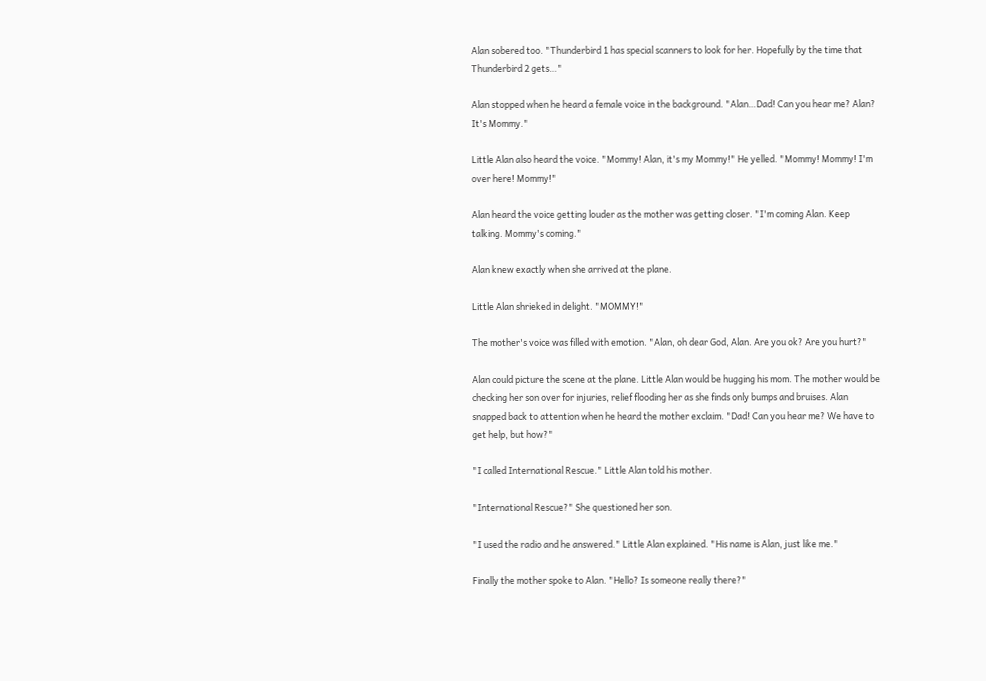Alan sobered too. "Thunderbird 1 has special scanners to look for her. Hopefully by the time that Thunderbird 2 gets…"

Alan stopped when he heard a female voice in the background. "Alan…Dad! Can you hear me? Alan? It's Mommy."

Little Alan also heard the voice. "Mommy! Alan, it's my Mommy!" He yelled. "Mommy! Mommy! I'm over here! Mommy!"

Alan heard the voice getting louder as the mother was getting closer. "I'm coming Alan. Keep talking. Mommy's coming."

Alan knew exactly when she arrived at the plane.

Little Alan shrieked in delight. "MOMMY!"

The mother's voice was filled with emotion. "Alan, oh dear God, Alan. Are you ok? Are you hurt?"

Alan could picture the scene at the plane. Little Alan would be hugging his mom. The mother would be checking her son over for injuries, relief flooding her as she finds only bumps and bruises. Alan snapped back to attention when he heard the mother exclaim. "Dad! Can you hear me? We have to get help, but how?"

"I called International Rescue." Little Alan told his mother.

"International Rescue?" She questioned her son.

"I used the radio and he answered." Little Alan explained. "His name is Alan, just like me."

Finally the mother spoke to Alan. "Hello? Is someone really there?"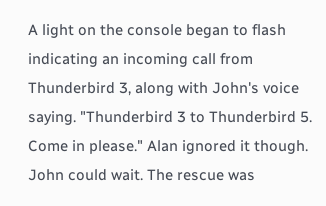A light on the console began to flash indicating an incoming call from Thunderbird 3, along with John's voice saying. "Thunderbird 3 to Thunderbird 5. Come in please." Alan ignored it though. John could wait. The rescue was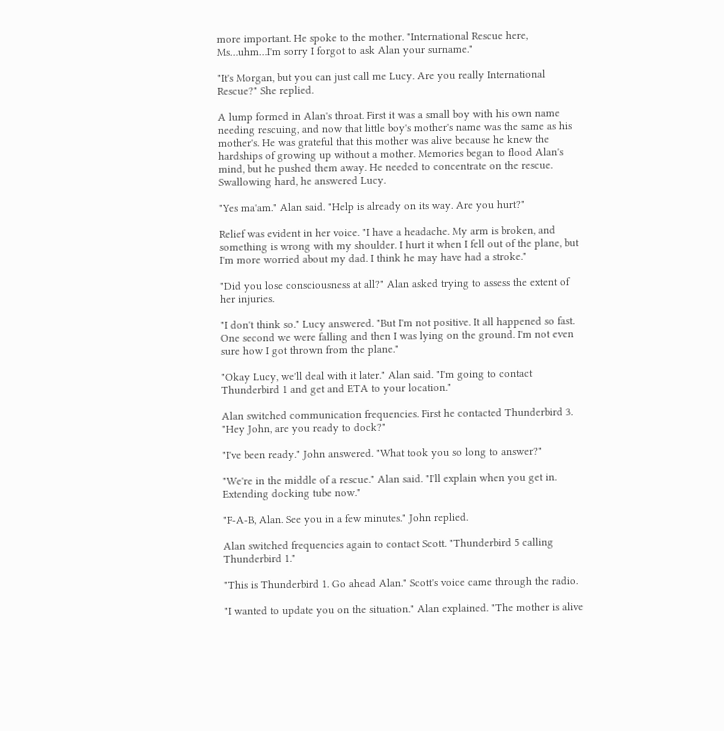more important. He spoke to the mother. "International Rescue here, Ms…uhm…I'm sorry I forgot to ask Alan your surname."

"It's Morgan, but you can just call me Lucy. Are you really International Rescue?" She replied.

A lump formed in Alan's throat. First it was a small boy with his own name needing rescuing, and now that little boy's mother's name was the same as his mother's. He was grateful that this mother was alive because he knew the hardships of growing up without a mother. Memories began to flood Alan's mind, but he pushed them away. He needed to concentrate on the rescue. Swallowing hard, he answered Lucy.

"Yes ma'am." Alan said. "Help is already on its way. Are you hurt?"

Relief was evident in her voice. "I have a headache. My arm is broken, and something is wrong with my shoulder. I hurt it when I fell out of the plane, but I'm more worried about my dad. I think he may have had a stroke."

"Did you lose consciousness at all?" Alan asked trying to assess the extent of her injuries.

"I don't think so." Lucy answered. "But I'm not positive. It all happened so fast. One second we were falling and then I was lying on the ground. I'm not even sure how I got thrown from the plane."

"Okay Lucy, we'll deal with it later." Alan said. "I'm going to contact Thunderbird 1 and get and ETA to your location."

Alan switched communication frequencies. First he contacted Thunderbird 3. "Hey John, are you ready to dock?"

"I've been ready." John answered. "What took you so long to answer?"

"We're in the middle of a rescue." Alan said. "I'll explain when you get in. Extending docking tube now."

"F-A-B, Alan. See you in a few minutes." John replied.

Alan switched frequencies again to contact Scott. "Thunderbird 5 calling Thunderbird 1."

"This is Thunderbird 1. Go ahead Alan." Scott's voice came through the radio.

"I wanted to update you on the situation." Alan explained. "The mother is alive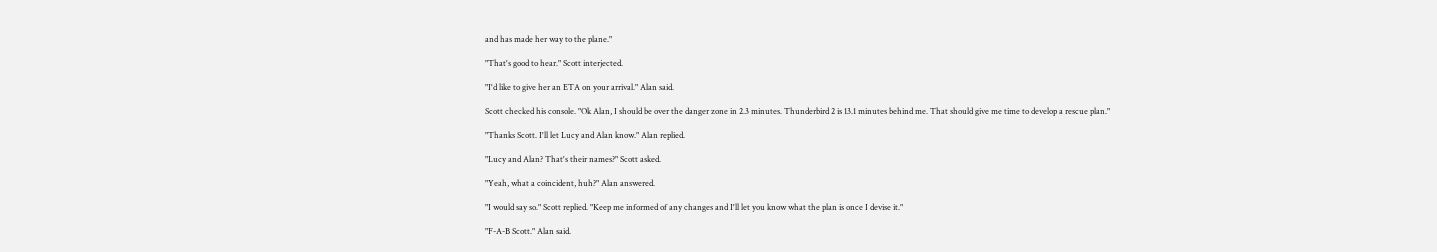and has made her way to the plane."

"That's good to hear." Scott interjected.

"I'd like to give her an ETA on your arrival." Alan said.

Scott checked his console. "Ok Alan, I should be over the danger zone in 2.3 minutes. Thunderbird 2 is 13.1 minutes behind me. That should give me time to develop a rescue plan."

"Thanks Scott. I'll let Lucy and Alan know." Alan replied.

"Lucy and Alan? That's their names?" Scott asked.

"Yeah, what a coincident, huh?" Alan answered.

"I would say so." Scott replied. "Keep me informed of any changes and I'll let you know what the plan is once I devise it."

"F-A-B Scott." Alan said.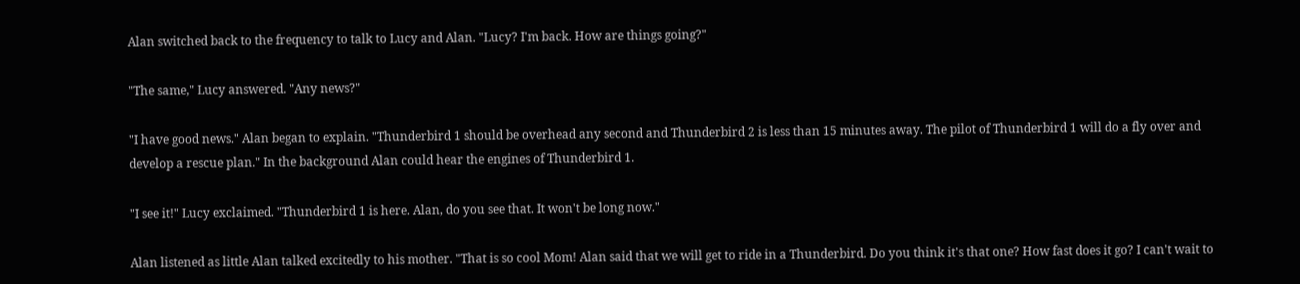Alan switched back to the frequency to talk to Lucy and Alan. "Lucy? I'm back. How are things going?"

"The same," Lucy answered. "Any news?"

"I have good news." Alan began to explain. "Thunderbird 1 should be overhead any second and Thunderbird 2 is less than 15 minutes away. The pilot of Thunderbird 1 will do a fly over and develop a rescue plan." In the background Alan could hear the engines of Thunderbird 1.

"I see it!" Lucy exclaimed. "Thunderbird 1 is here. Alan, do you see that. It won't be long now."

Alan listened as little Alan talked excitedly to his mother. "That is so cool Mom! Alan said that we will get to ride in a Thunderbird. Do you think it's that one? How fast does it go? I can't wait to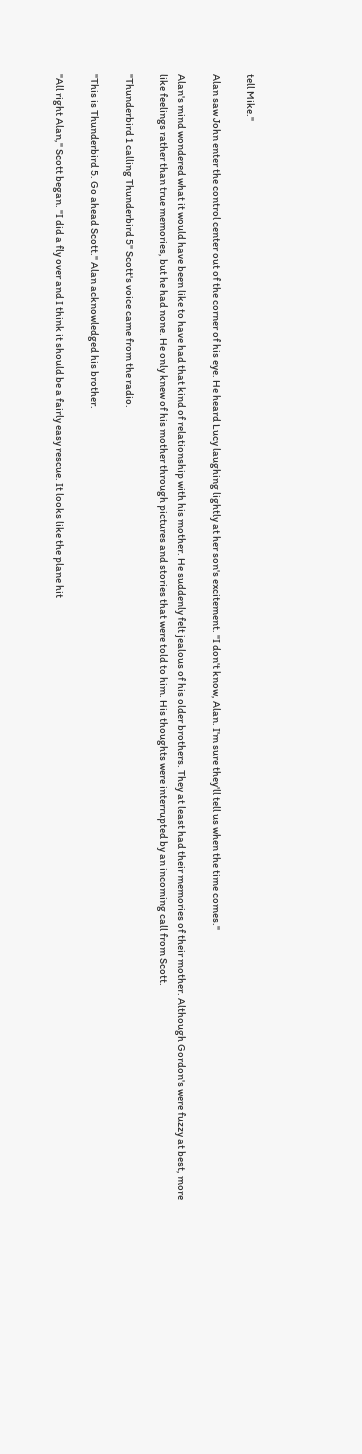tell Mike."

Alan saw John enter the control center out of the corner of his eye. He heard Lucy laughing lightly at her son's excitement. "I don't know, Alan. I'm sure they'll tell us when the time comes."

Alan's mind wondered what it would have been like to have had that kind of relationship with his mother. He suddenly felt jealous of his older brothers. They at least had their memories of their mother. Although Gordon's were fuzzy at best, more like feelings rather than true memories, but he had none. He only knew of his mother through pictures and stories that were told to him. His thoughts were interrupted by an incoming call from Scott.

"Thunderbird 1 calling Thunderbird 5" Scott's voice came from the radio.

"This is Thunderbird 5. Go ahead Scott." Alan acknowledged his brother.

"All right Alan," Scott began. "I did a fly over and I think it should be a fairly easy rescue. It looks like the plane hit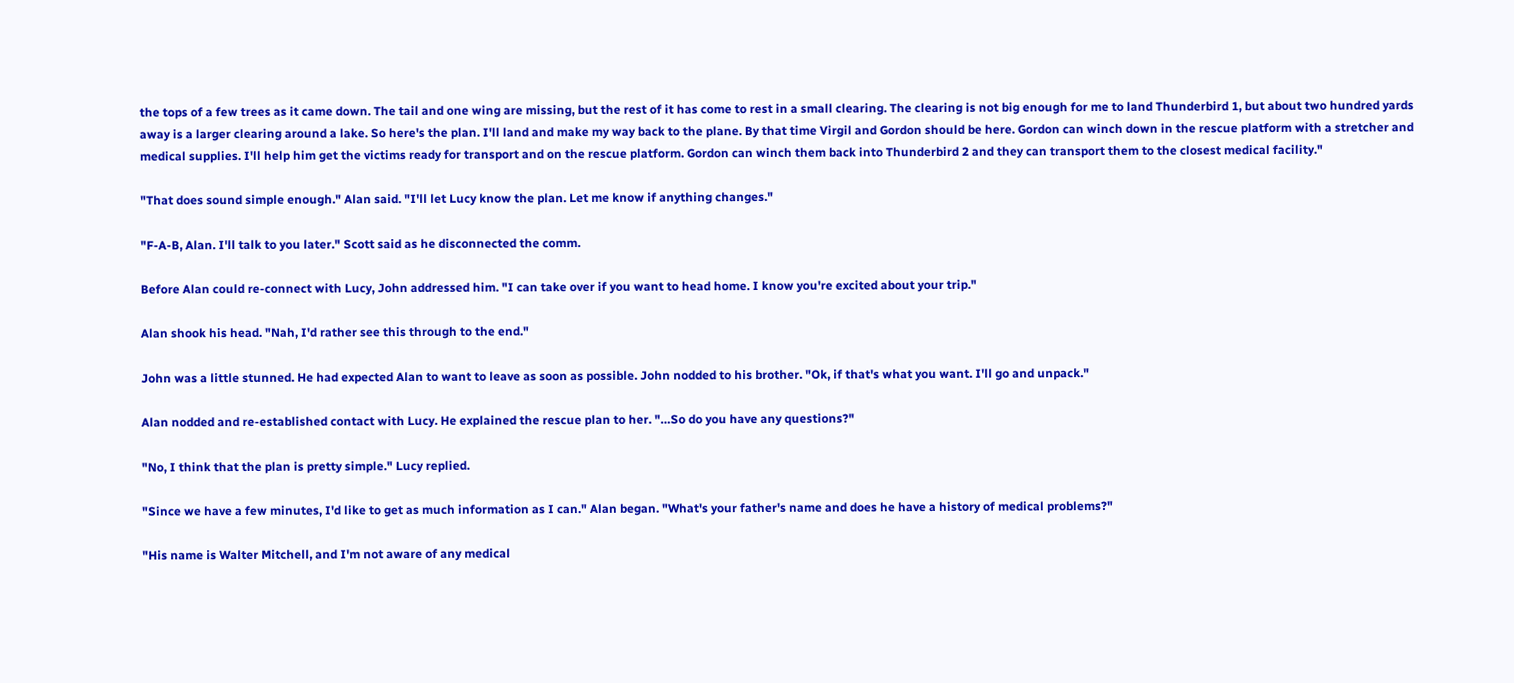the tops of a few trees as it came down. The tail and one wing are missing, but the rest of it has come to rest in a small clearing. The clearing is not big enough for me to land Thunderbird 1, but about two hundred yards away is a larger clearing around a lake. So here's the plan. I'll land and make my way back to the plane. By that time Virgil and Gordon should be here. Gordon can winch down in the rescue platform with a stretcher and medical supplies. I'll help him get the victims ready for transport and on the rescue platform. Gordon can winch them back into Thunderbird 2 and they can transport them to the closest medical facility."

"That does sound simple enough." Alan said. "I'll let Lucy know the plan. Let me know if anything changes."

"F-A-B, Alan. I'll talk to you later." Scott said as he disconnected the comm.

Before Alan could re-connect with Lucy, John addressed him. "I can take over if you want to head home. I know you're excited about your trip."

Alan shook his head. "Nah, I'd rather see this through to the end."

John was a little stunned. He had expected Alan to want to leave as soon as possible. John nodded to his brother. "Ok, if that's what you want. I'll go and unpack."

Alan nodded and re-established contact with Lucy. He explained the rescue plan to her. "…So do you have any questions?"

"No, I think that the plan is pretty simple." Lucy replied.

"Since we have a few minutes, I'd like to get as much information as I can." Alan began. "What's your father's name and does he have a history of medical problems?"

"His name is Walter Mitchell, and I'm not aware of any medical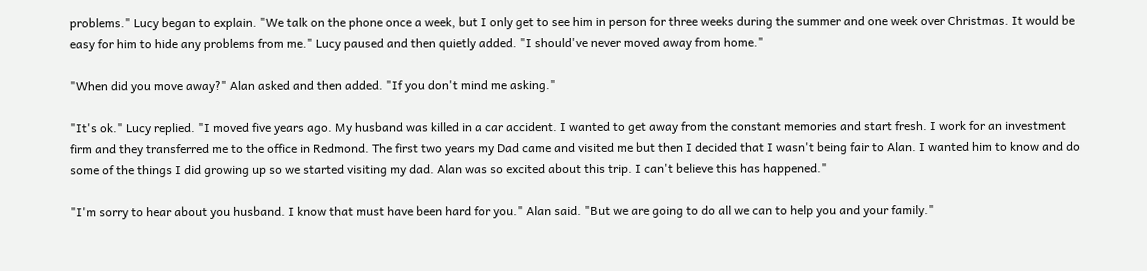problems." Lucy began to explain. "We talk on the phone once a week, but I only get to see him in person for three weeks during the summer and one week over Christmas. It would be easy for him to hide any problems from me." Lucy paused and then quietly added. "I should've never moved away from home."

"When did you move away?" Alan asked and then added. "If you don't mind me asking."

"It's ok." Lucy replied. "I moved five years ago. My husband was killed in a car accident. I wanted to get away from the constant memories and start fresh. I work for an investment firm and they transferred me to the office in Redmond. The first two years my Dad came and visited me but then I decided that I wasn't being fair to Alan. I wanted him to know and do some of the things I did growing up so we started visiting my dad. Alan was so excited about this trip. I can't believe this has happened."

"I'm sorry to hear about you husband. I know that must have been hard for you." Alan said. "But we are going to do all we can to help you and your family."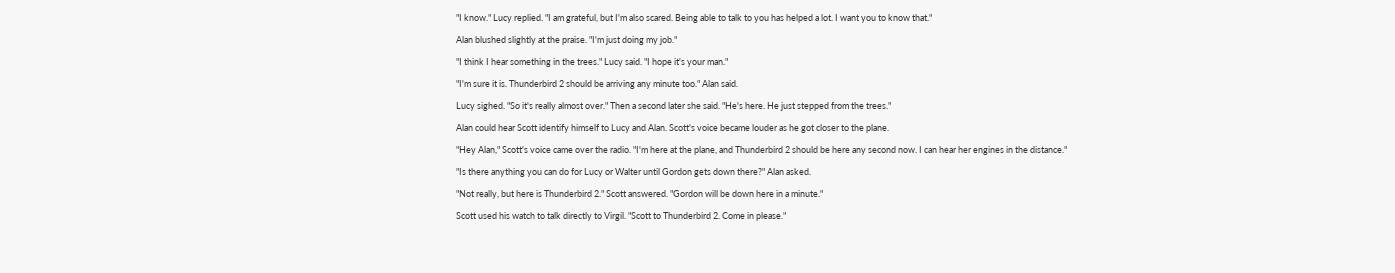"I know." Lucy replied. "I am grateful, but I'm also scared. Being able to talk to you has helped a lot. I want you to know that."

Alan blushed slightly at the praise. "I'm just doing my job."

"I think I hear something in the trees." Lucy said. "I hope it's your man."

"I'm sure it is. Thunderbird 2 should be arriving any minute too." Alan said.

Lucy sighed. "So it's really almost over." Then a second later she said. "He's here. He just stepped from the trees."

Alan could hear Scott identify himself to Lucy and Alan. Scott's voice became louder as he got closer to the plane.

"Hey Alan," Scott's voice came over the radio. "I'm here at the plane, and Thunderbird 2 should be here any second now. I can hear her engines in the distance."

"Is there anything you can do for Lucy or Walter until Gordon gets down there?" Alan asked.

"Not really, but here is Thunderbird 2." Scott answered. "Gordon will be down here in a minute."

Scott used his watch to talk directly to Virgil. "Scott to Thunderbird 2. Come in please."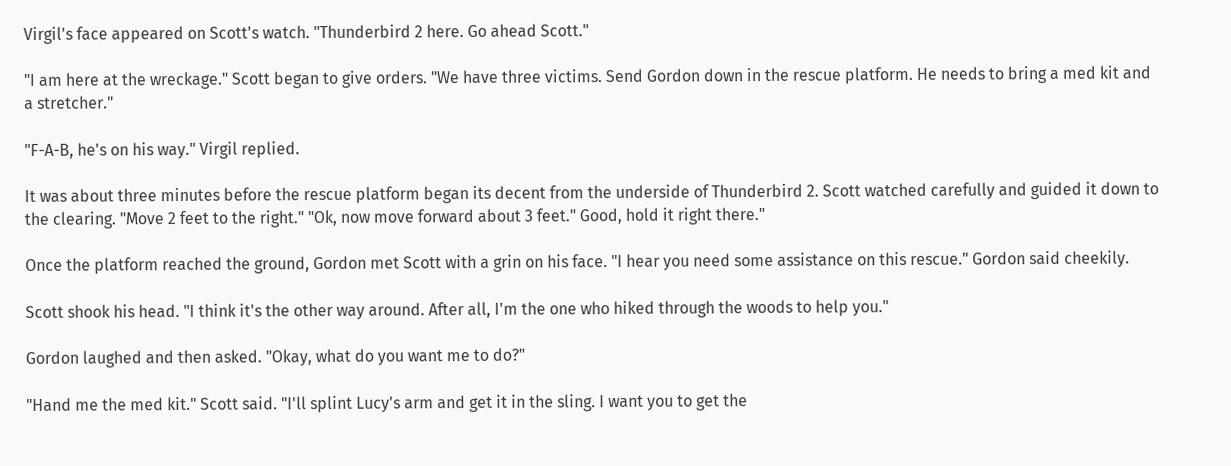Virgil's face appeared on Scott's watch. "Thunderbird 2 here. Go ahead Scott."

"I am here at the wreckage." Scott began to give orders. "We have three victims. Send Gordon down in the rescue platform. He needs to bring a med kit and a stretcher."

"F-A-B, he's on his way." Virgil replied.

It was about three minutes before the rescue platform began its decent from the underside of Thunderbird 2. Scott watched carefully and guided it down to the clearing. "Move 2 feet to the right." "Ok, now move forward about 3 feet." Good, hold it right there."

Once the platform reached the ground, Gordon met Scott with a grin on his face. "I hear you need some assistance on this rescue." Gordon said cheekily.

Scott shook his head. "I think it's the other way around. After all, I'm the one who hiked through the woods to help you."

Gordon laughed and then asked. "Okay, what do you want me to do?"

"Hand me the med kit." Scott said. "I'll splint Lucy's arm and get it in the sling. I want you to get the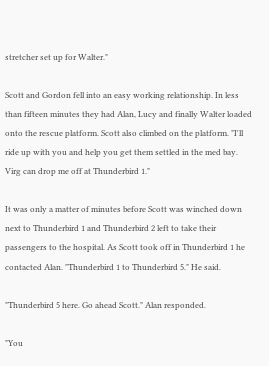stretcher set up for Walter."

Scott and Gordon fell into an easy working relationship. In less than fifteen minutes they had Alan, Lucy and finally Walter loaded onto the rescue platform. Scott also climbed on the platform. "I'll ride up with you and help you get them settled in the med bay. Virg can drop me off at Thunderbird 1."

It was only a matter of minutes before Scott was winched down next to Thunderbird 1 and Thunderbird 2 left to take their passengers to the hospital. As Scott took off in Thunderbird 1 he contacted Alan. "Thunderbird 1 to Thunderbird 5." He said.

"Thunderbird 5 here. Go ahead Scott." Alan responded.

"You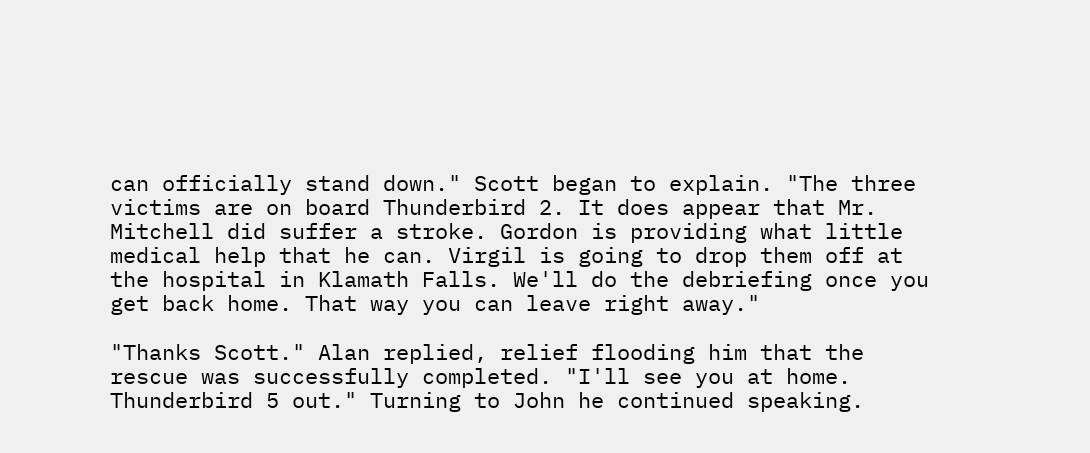can officially stand down." Scott began to explain. "The three victims are on board Thunderbird 2. It does appear that Mr. Mitchell did suffer a stroke. Gordon is providing what little medical help that he can. Virgil is going to drop them off at the hospital in Klamath Falls. We'll do the debriefing once you get back home. That way you can leave right away."

"Thanks Scott." Alan replied, relief flooding him that the rescue was successfully completed. "I'll see you at home. Thunderbird 5 out." Turning to John he continued speaking.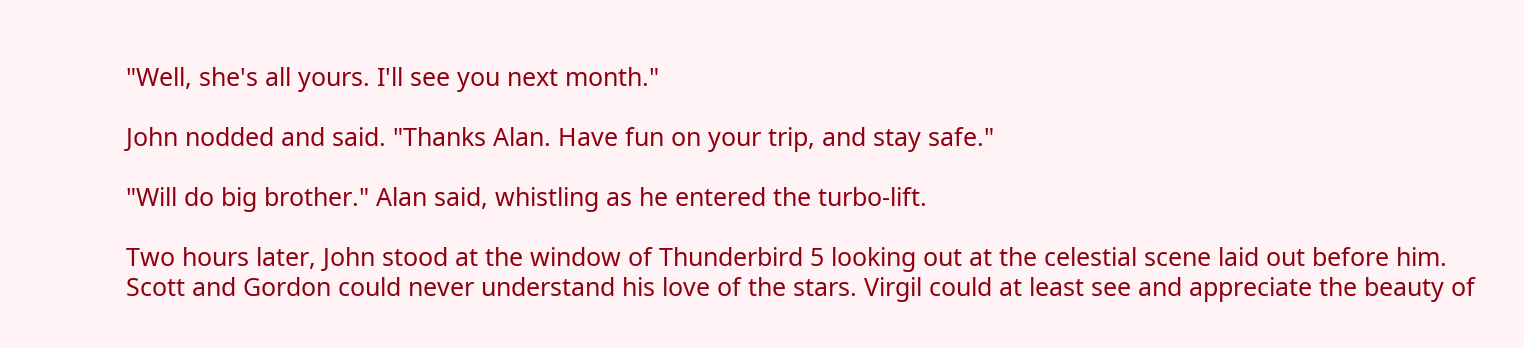"Well, she's all yours. I'll see you next month."

John nodded and said. "Thanks Alan. Have fun on your trip, and stay safe."

"Will do big brother." Alan said, whistling as he entered the turbo-lift.

Two hours later, John stood at the window of Thunderbird 5 looking out at the celestial scene laid out before him. Scott and Gordon could never understand his love of the stars. Virgil could at least see and appreciate the beauty of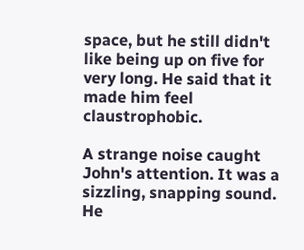space, but he still didn't like being up on five for very long. He said that it made him feel claustrophobic.

A strange noise caught John's attention. It was a sizzling, snapping sound. He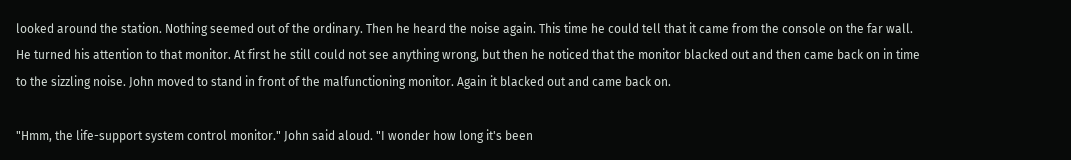looked around the station. Nothing seemed out of the ordinary. Then he heard the noise again. This time he could tell that it came from the console on the far wall. He turned his attention to that monitor. At first he still could not see anything wrong, but then he noticed that the monitor blacked out and then came back on in time to the sizzling noise. John moved to stand in front of the malfunctioning monitor. Again it blacked out and came back on.

"Hmm, the life-support system control monitor." John said aloud. "I wonder how long it's been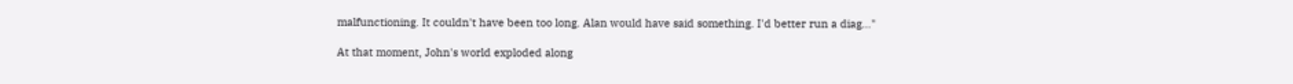malfunctioning. It couldn't have been too long. Alan would have said something. I'd better run a diag…"

At that moment, John's world exploded along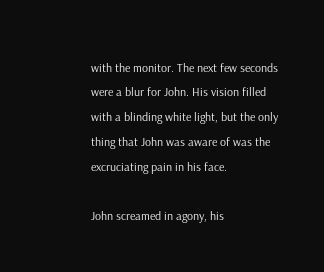with the monitor. The next few seconds were a blur for John. His vision filled with a blinding white light, but the only thing that John was aware of was the excruciating pain in his face.

John screamed in agony, his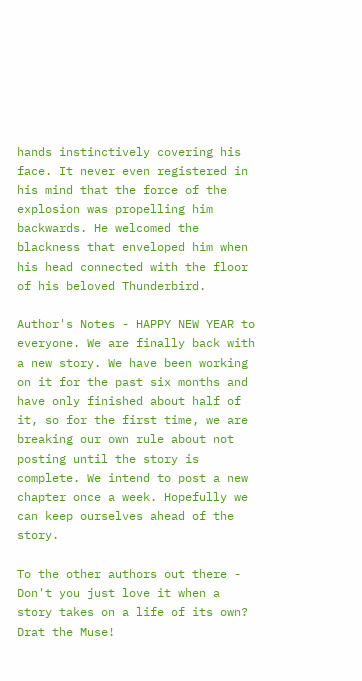hands instinctively covering his face. It never even registered in his mind that the force of the explosion was propelling him backwards. He welcomed the blackness that enveloped him when his head connected with the floor of his beloved Thunderbird.

Author's Notes - HAPPY NEW YEAR to everyone. We are finally back with a new story. We have been working on it for the past six months and have only finished about half of it, so for the first time, we are breaking our own rule about not posting until the story is complete. We intend to post a new chapter once a week. Hopefully we can keep ourselves ahead of the story.

To the other authors out there - Don't you just love it when a story takes on a life of its own? Drat the Muse!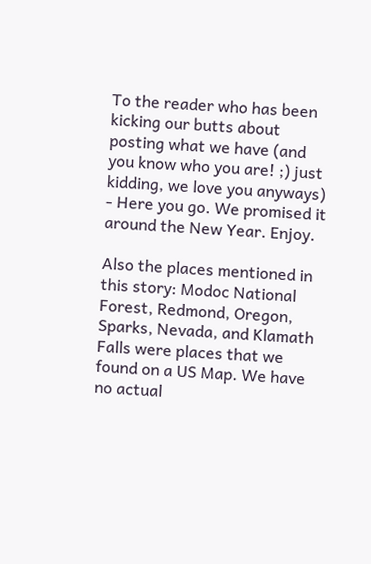To the reader who has been kicking our butts about posting what we have (and you know who you are! ;) just kidding, we love you anyways) - Here you go. We promised it around the New Year. Enjoy.

Also the places mentioned in this story: Modoc National Forest, Redmond, Oregon, Sparks, Nevada, and Klamath Falls were places that we found on a US Map. We have no actual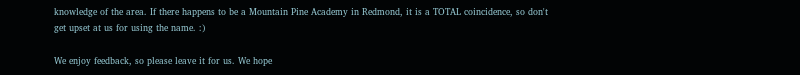knowledge of the area. If there happens to be a Mountain Pine Academy in Redmond, it is a TOTAL coincidence, so don't get upset at us for using the name. :)

We enjoy feedback, so please leave it for us. We hope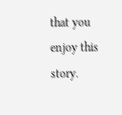that you enjoy this story.